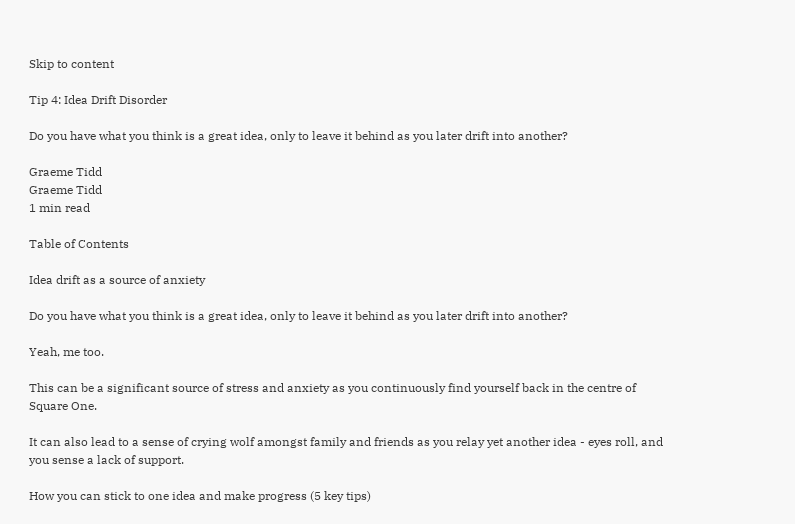Skip to content

Tip 4: Idea Drift Disorder

Do you have what you think is a great idea, only to leave it behind as you later drift into another?

Graeme Tidd
Graeme Tidd
1 min read

Table of Contents

Idea drift as a source of anxiety

Do you have what you think is a great idea, only to leave it behind as you later drift into another?

Yeah, me too.

This can be a significant source of stress and anxiety as you continuously find yourself back in the centre of Square One.

It can also lead to a sense of crying wolf amongst family and friends as you relay yet another idea - eyes roll, and you sense a lack of support.

How you can stick to one idea and make progress (5 key tips)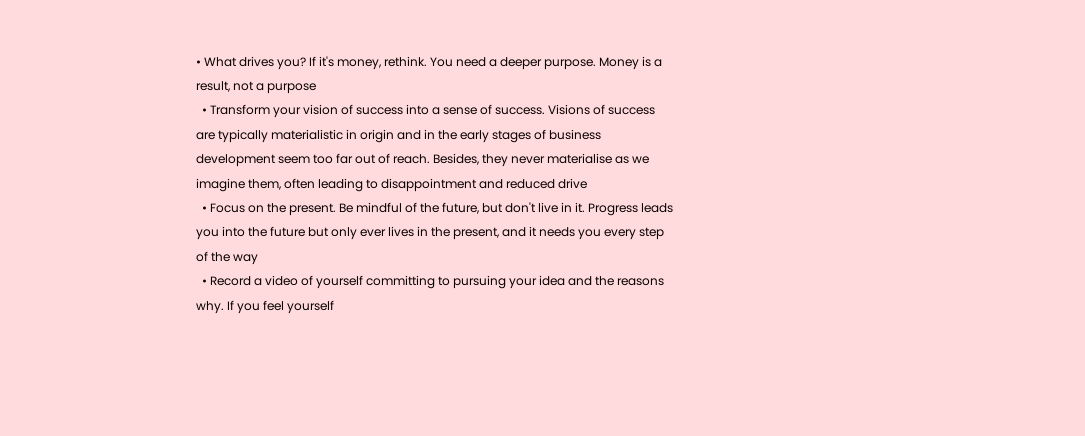• What drives you? If it's money, rethink. You need a deeper purpose. Money is a result, not a purpose
  • Transform your vision of success into a sense of success. Visions of success are typically materialistic in origin and in the early stages of business development seem too far out of reach. Besides, they never materialise as we imagine them, often leading to disappointment and reduced drive
  • Focus on the present. Be mindful of the future, but don't live in it. Progress leads you into the future but only ever lives in the present, and it needs you every step of the way
  • Record a video of yourself committing to pursuing your idea and the reasons why. If you feel yourself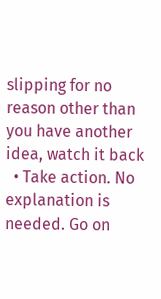slipping for no reason other than you have another idea, watch it back
  • Take action. No explanation is needed. Go on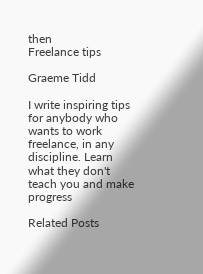then
Freelance tips

Graeme Tidd

I write inspiring tips for anybody who wants to work freelance, in any discipline. Learn what they don't teach you and make progress

Related Posts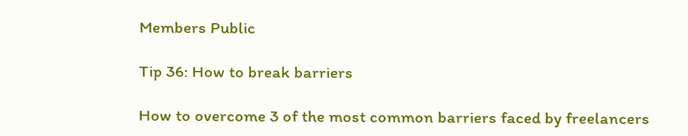Members Public

Tip 36: How to break barriers

How to overcome 3 of the most common barriers faced by freelancers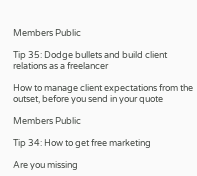Members Public

Tip 35: Dodge bullets and build client relations as a freelancer

How to manage client expectations from the outset, before you send in your quote

Members Public

Tip 34: How to get free marketing

Are you missing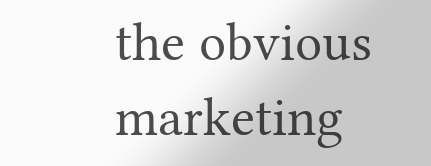the obvious marketing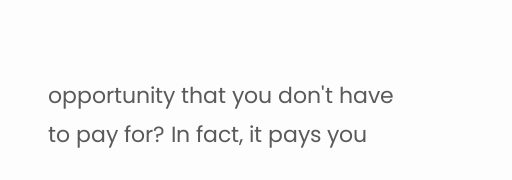opportunity that you don't have to pay for? In fact, it pays you